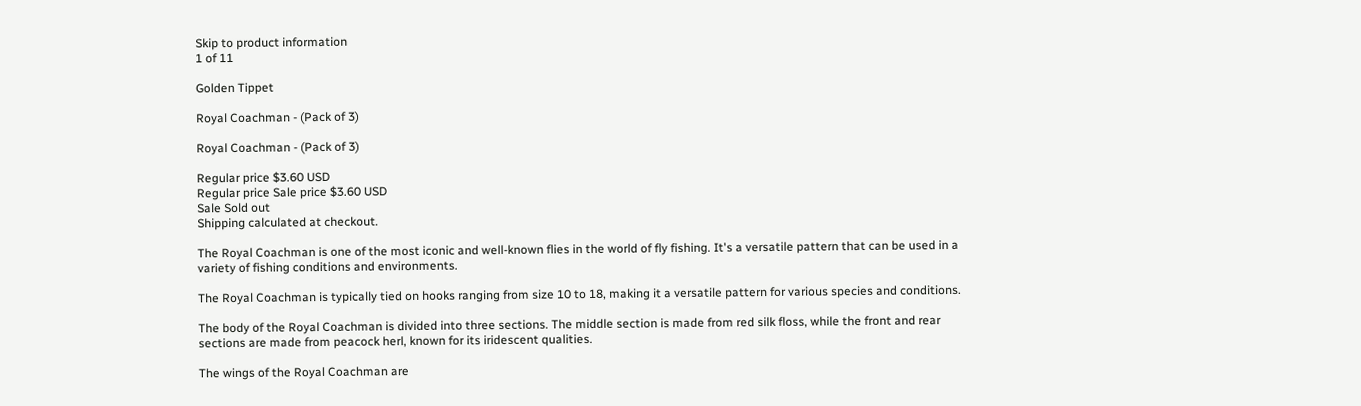Skip to product information
1 of 11

Golden Tippet

Royal Coachman - (Pack of 3)

Royal Coachman - (Pack of 3)

Regular price $3.60 USD
Regular price Sale price $3.60 USD
Sale Sold out
Shipping calculated at checkout.

The Royal Coachman is one of the most iconic and well-known flies in the world of fly fishing. It's a versatile pattern that can be used in a variety of fishing conditions and environments.

The Royal Coachman is typically tied on hooks ranging from size 10 to 18, making it a versatile pattern for various species and conditions.

The body of the Royal Coachman is divided into three sections. The middle section is made from red silk floss, while the front and rear sections are made from peacock herl, known for its iridescent qualities.

The wings of the Royal Coachman are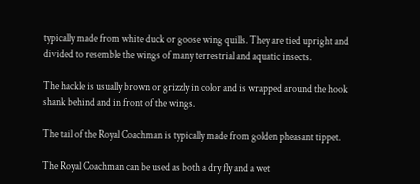typically made from white duck or goose wing quills. They are tied upright and divided to resemble the wings of many terrestrial and aquatic insects.

The hackle is usually brown or grizzly in color and is wrapped around the hook shank behind and in front of the wings.

The tail of the Royal Coachman is typically made from golden pheasant tippet.

The Royal Coachman can be used as both a dry fly and a wet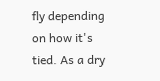fly depending on how it's tied. As a dry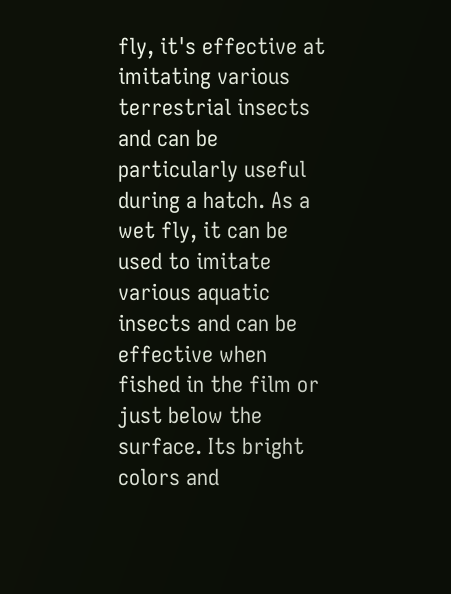fly, it's effective at imitating various terrestrial insects and can be particularly useful during a hatch. As a wet fly, it can be used to imitate various aquatic insects and can be effective when fished in the film or just below the surface. Its bright colors and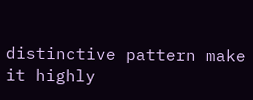distinctive pattern make it highly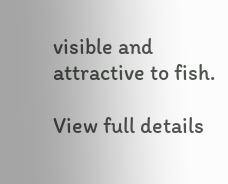visible and attractive to fish.

View full details